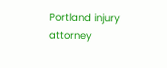Portland injury attorney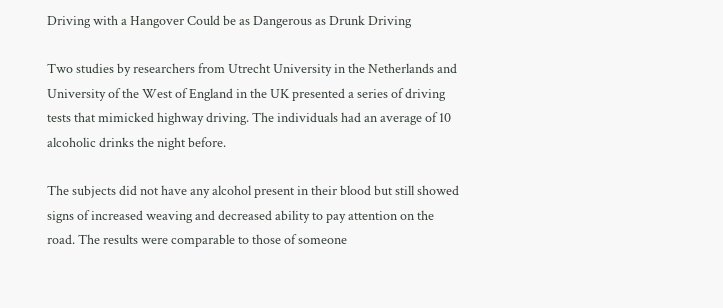Driving with a Hangover Could be as Dangerous as Drunk Driving

Two studies by researchers from Utrecht University in the Netherlands and University of the West of England in the UK presented a series of driving tests that mimicked highway driving. The individuals had an average of 10 alcoholic drinks the night before.

The subjects did not have any alcohol present in their blood but still showed signs of increased weaving and decreased ability to pay attention on the road. The results were comparable to those of someone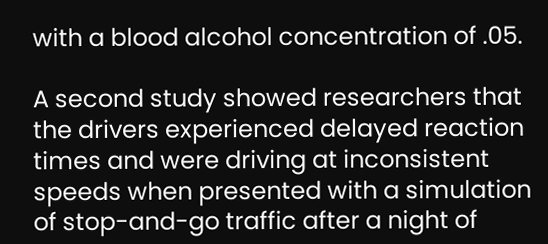with a blood alcohol concentration of .05.

A second study showed researchers that the drivers experienced delayed reaction times and were driving at inconsistent speeds when presented with a simulation of stop-and-go traffic after a night of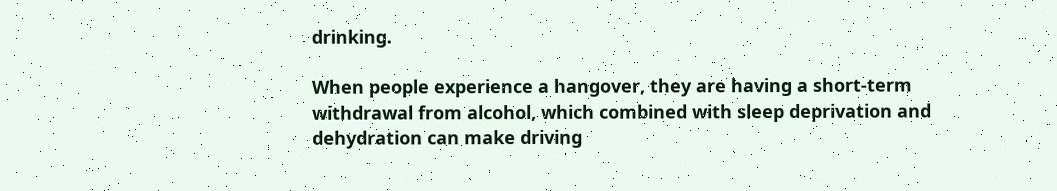drinking.

When people experience a hangover, they are having a short-term withdrawal from alcohol, which combined with sleep deprivation and dehydration can make driving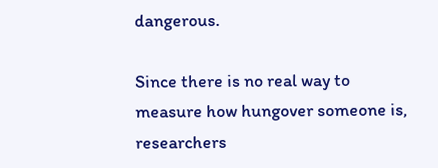dangerous.

Since there is no real way to measure how hungover someone is, researchers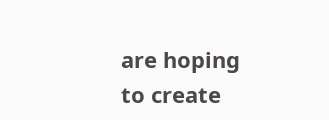are hoping to create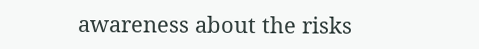awareness about the risks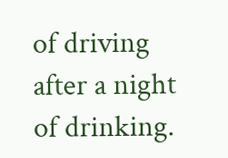of driving after a night of drinking.